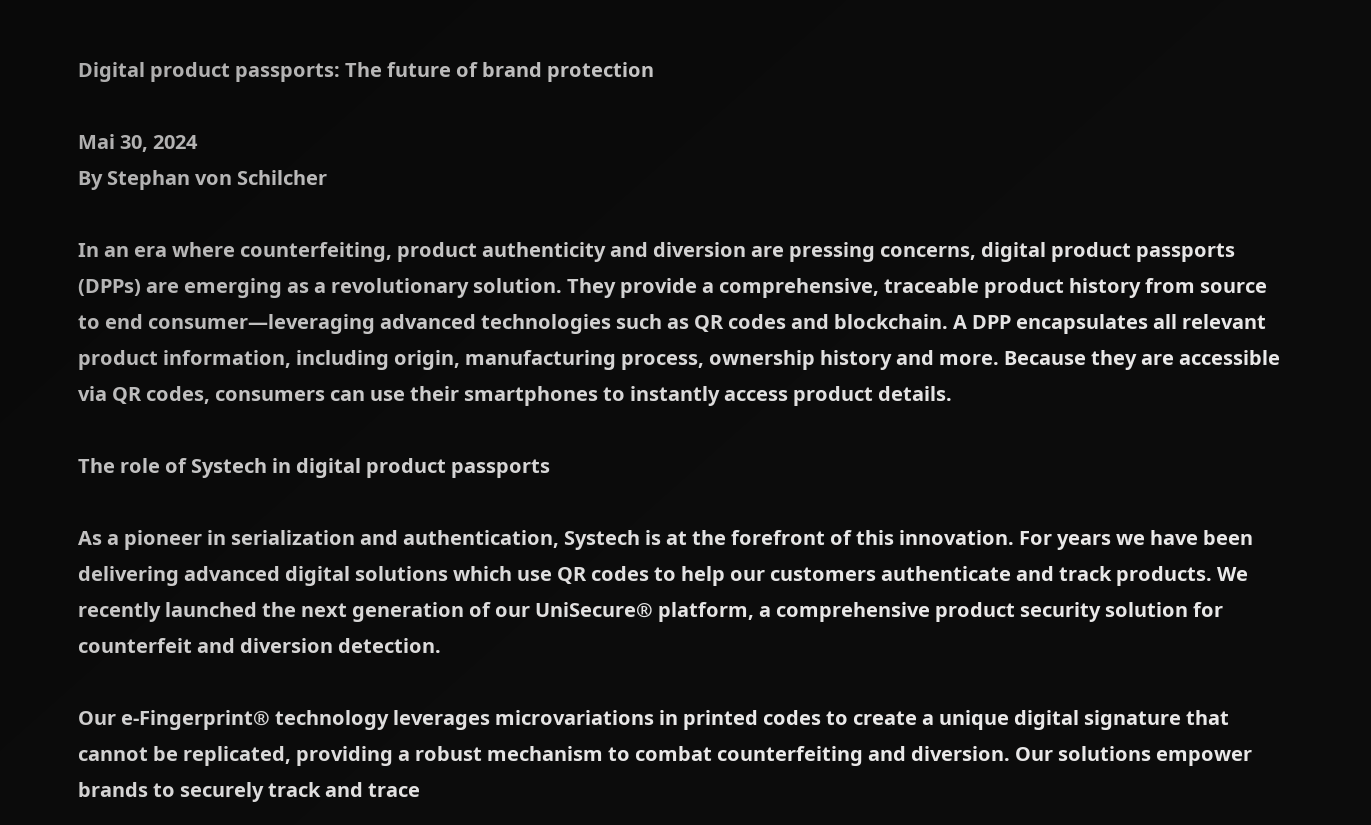Digital product passports: The future of brand protection

Mai 30, 2024
By Stephan von Schilcher

In an era where counterfeiting, product authenticity and diversion are pressing concerns, digital product passports (DPPs) are emerging as a revolutionary solution. They provide a comprehensive, traceable product history from source to end consumer—leveraging advanced technologies such as QR codes and blockchain. A DPP encapsulates all relevant product information, including origin, manufacturing process, ownership history and more. Because they are accessible via QR codes, consumers can use their smartphones to instantly access product details.

The role of Systech in digital product passports

As a pioneer in serialization and authentication, Systech is at the forefront of this innovation. For years we have been delivering advanced digital solutions which use QR codes to help our customers authenticate and track products. We recently launched the next generation of our UniSecure® platform, a comprehensive product security solution for counterfeit and diversion detection.

Our e-Fingerprint® technology leverages microvariations in printed codes to create a unique digital signature that cannot be replicated, providing a robust mechanism to combat counterfeiting and diversion. Our solutions empower brands to securely track and trace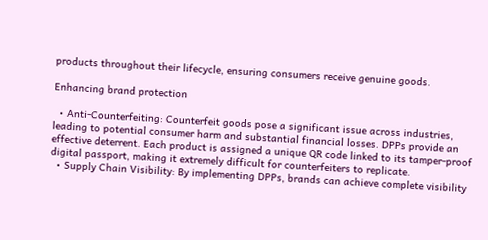products throughout their lifecycle, ensuring consumers receive genuine goods.

Enhancing brand protection

  • Anti-Counterfeiting: Counterfeit goods pose a significant issue across industries, leading to potential consumer harm and substantial financial losses. DPPs provide an effective deterrent. Each product is assigned a unique QR code linked to its tamper-proof digital passport, making it extremely difficult for counterfeiters to replicate.
  • Supply Chain Visibility: By implementing DPPs, brands can achieve complete visibility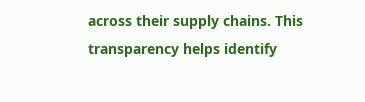across their supply chains. This transparency helps identify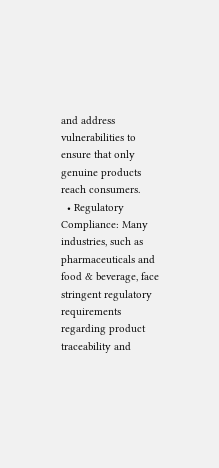and address vulnerabilities to ensure that only genuine products reach consumers.
  • Regulatory Compliance: Many industries, such as pharmaceuticals and food & beverage, face stringent regulatory requirements regarding product traceability and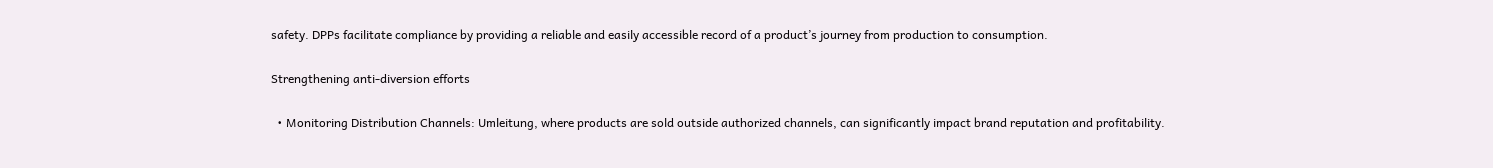safety. DPPs facilitate compliance by providing a reliable and easily accessible record of a product’s journey from production to consumption.

Strengthening anti-diversion efforts

  • Monitoring Distribution Channels: Umleitung, where products are sold outside authorized channels, can significantly impact brand reputation and profitability.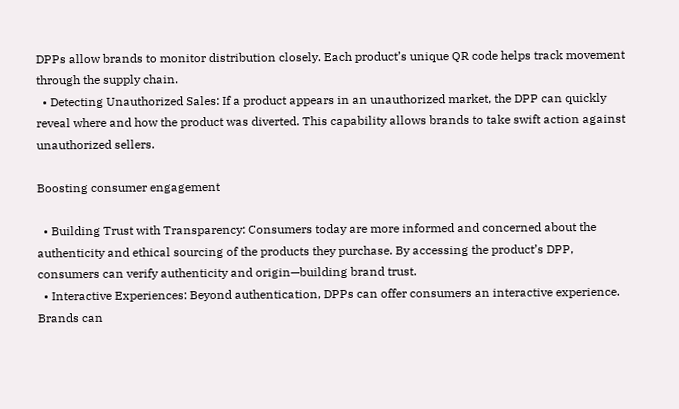DPPs allow brands to monitor distribution closely. Each product’s unique QR code helps track movement through the supply chain.
  • Detecting Unauthorized Sales: If a product appears in an unauthorized market, the DPP can quickly reveal where and how the product was diverted. This capability allows brands to take swift action against unauthorized sellers.

Boosting consumer engagement

  • Building Trust with Transparency: Consumers today are more informed and concerned about the authenticity and ethical sourcing of the products they purchase. By accessing the product’s DPP, consumers can verify authenticity and origin—building brand trust.
  • Interactive Experiences: Beyond authentication, DPPs can offer consumers an interactive experience. Brands can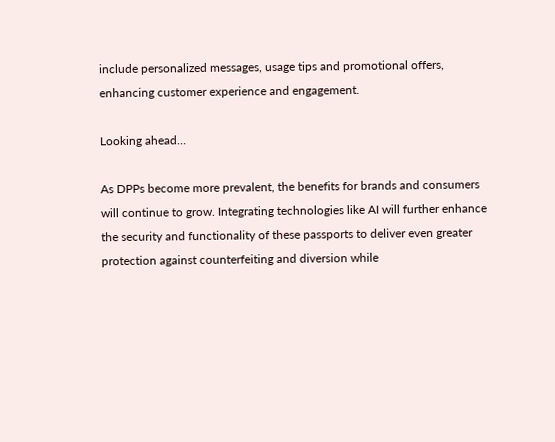include personalized messages, usage tips and promotional offers, enhancing customer experience and engagement.

Looking ahead…

As DPPs become more prevalent, the benefits for brands and consumers will continue to grow. Integrating technologies like AI will further enhance the security and functionality of these passports to deliver even greater protection against counterfeiting and diversion while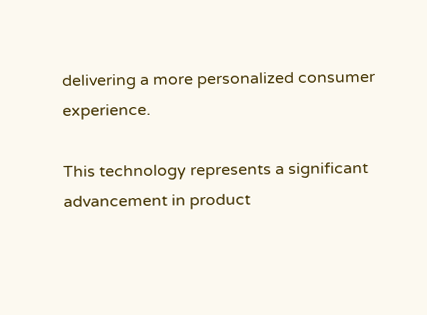delivering a more personalized consumer experience.

This technology represents a significant advancement in product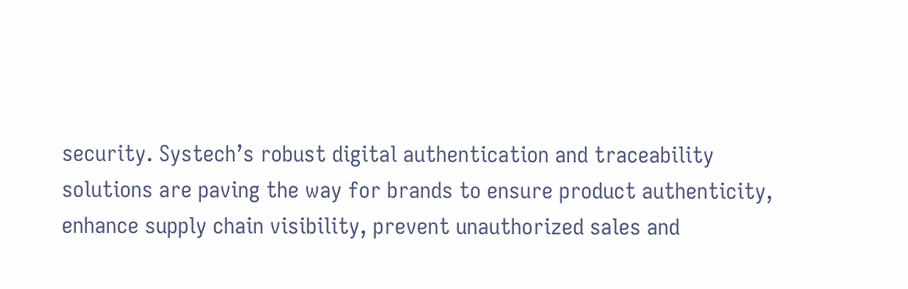security. Systech’s robust digital authentication and traceability solutions are paving the way for brands to ensure product authenticity, enhance supply chain visibility, prevent unauthorized sales and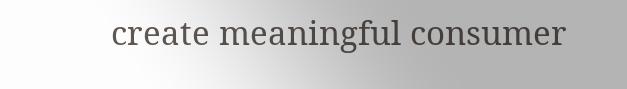create meaningful consumer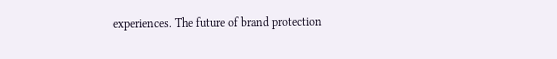experiences. The future of brand protection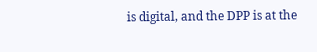is digital, and the DPP is at the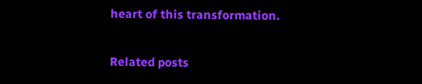heart of this transformation.


Related posts